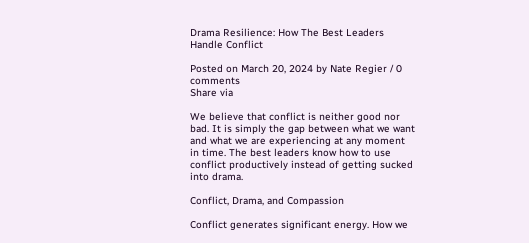Drama Resilience: How The Best Leaders Handle Conflict

Posted on March 20, 2024 by Nate Regier / 0 comments
Share via

We believe that conflict is neither good nor bad. It is simply the gap between what we want and what we are experiencing at any moment in time. The best leaders know how to use conflict productively instead of getting sucked into drama.

Conflict, Drama, and Compassion

Conflict generates significant energy. How we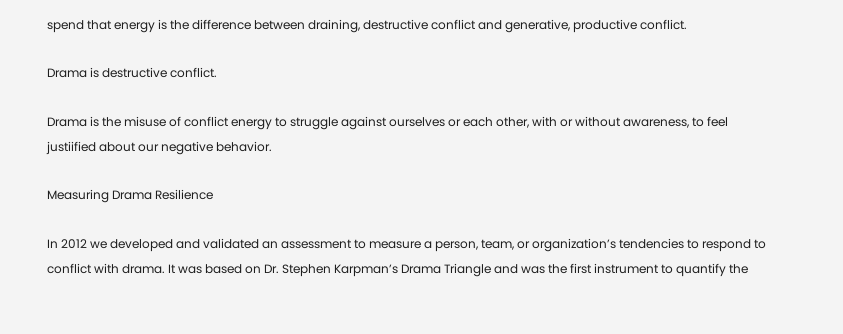spend that energy is the difference between draining, destructive conflict and generative, productive conflict.

Drama is destructive conflict.

Drama is the misuse of conflict energy to struggle against ourselves or each other, with or without awareness, to feel justiified about our negative behavior.

Measuring Drama Resilience

In 2012 we developed and validated an assessment to measure a person, team, or organization’s tendencies to respond to conflict with drama. It was based on Dr. Stephen Karpman’s Drama Triangle and was the first instrument to quantify the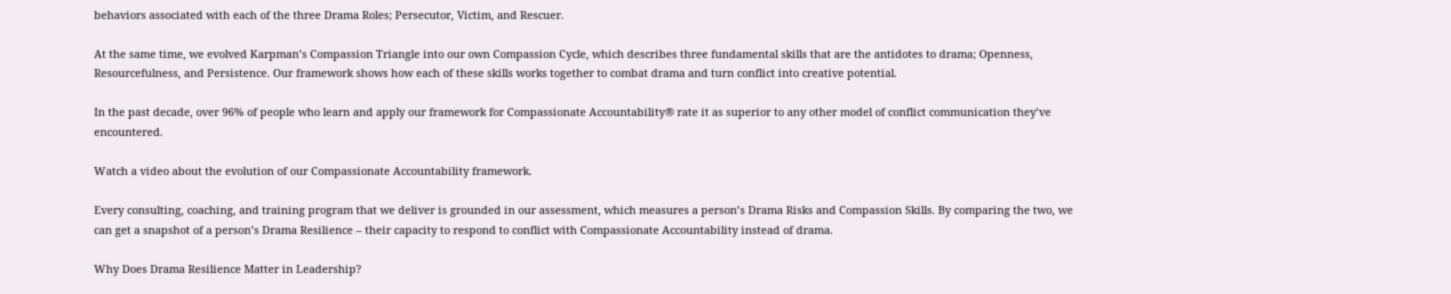behaviors associated with each of the three Drama Roles; Persecutor, Victim, and Rescuer.

At the same time, we evolved Karpman’s Compassion Triangle into our own Compassion Cycle, which describes three fundamental skills that are the antidotes to drama; Openness, Resourcefulness, and Persistence. Our framework shows how each of these skills works together to combat drama and turn conflict into creative potential.

In the past decade, over 96% of people who learn and apply our framework for Compassionate Accountability® rate it as superior to any other model of conflict communication they’ve encountered.

Watch a video about the evolution of our Compassionate Accountability framework.

Every consulting, coaching, and training program that we deliver is grounded in our assessment, which measures a person’s Drama Risks and Compassion Skills. By comparing the two, we can get a snapshot of a person’s Drama Resilience – their capacity to respond to conflict with Compassionate Accountability instead of drama.

Why Does Drama Resilience Matter in Leadership?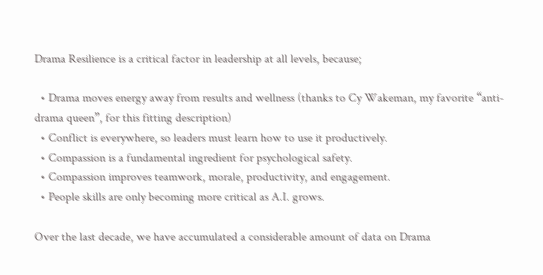Drama Resilience is a critical factor in leadership at all levels, because;

  • Drama moves energy away from results and wellness (thanks to Cy Wakeman, my favorite “anti-drama queen”, for this fitting description)
  • Conflict is everywhere, so leaders must learn how to use it productively.
  • Compassion is a fundamental ingredient for psychological safety.
  • Compassion improves teamwork, morale, productivity, and engagement.
  • People skills are only becoming more critical as A.I. grows.

Over the last decade, we have accumulated a considerable amount of data on Drama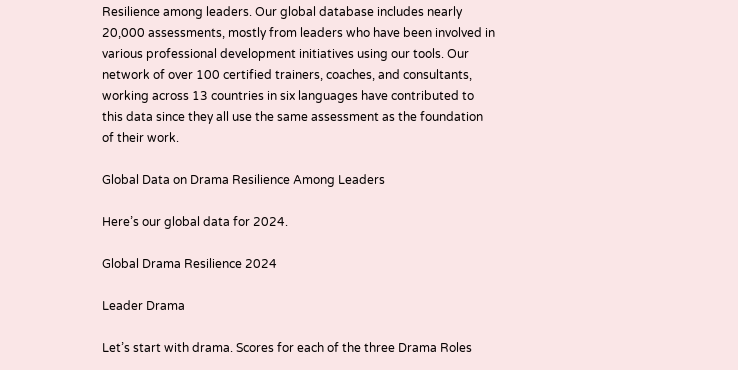Resilience among leaders. Our global database includes nearly 20,000 assessments, mostly from leaders who have been involved in various professional development initiatives using our tools. Our network of over 100 certified trainers, coaches, and consultants, working across 13 countries in six languages have contributed to this data since they all use the same assessment as the foundation of their work.

Global Data on Drama Resilience Among Leaders

Here’s our global data for 2024.

Global Drama Resilience 2024

Leader Drama

Let’s start with drama. Scores for each of the three Drama Roles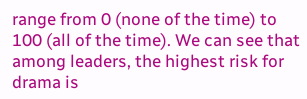range from 0 (none of the time) to 100 (all of the time). We can see that among leaders, the highest risk for drama is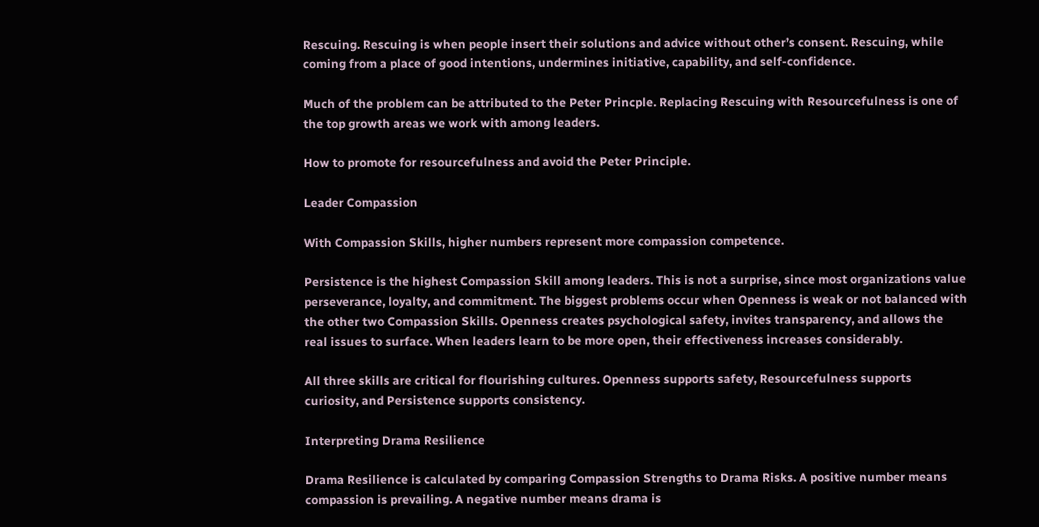Rescuing. Rescuing is when people insert their solutions and advice without other’s consent. Rescuing, while coming from a place of good intentions, undermines initiative, capability, and self-confidence.

Much of the problem can be attributed to the Peter Princple. Replacing Rescuing with Resourcefulness is one of the top growth areas we work with among leaders.

How to promote for resourcefulness and avoid the Peter Principle.

Leader Compassion

With Compassion Skills, higher numbers represent more compassion competence.

Persistence is the highest Compassion Skill among leaders. This is not a surprise, since most organizations value perseverance, loyalty, and commitment. The biggest problems occur when Openness is weak or not balanced with the other two Compassion Skills. Openness creates psychological safety, invites transparency, and allows the real issues to surface. When leaders learn to be more open, their effectiveness increases considerably.

All three skills are critical for flourishing cultures. Openness supports safety, Resourcefulness supports curiosity, and Persistence supports consistency.

Interpreting Drama Resilience

Drama Resilience is calculated by comparing Compassion Strengths to Drama Risks. A positive number means compassion is prevailing. A negative number means drama is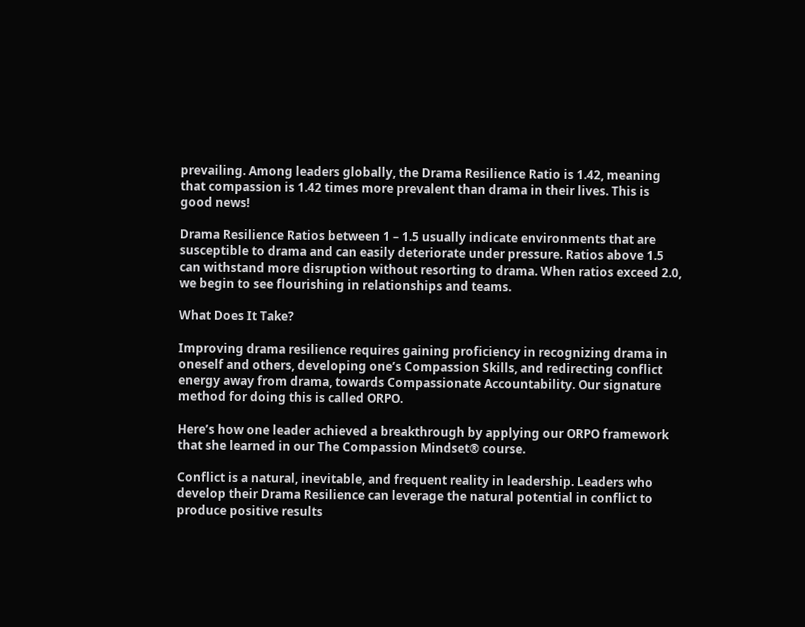prevailing. Among leaders globally, the Drama Resilience Ratio is 1.42, meaning that compassion is 1.42 times more prevalent than drama in their lives. This is good news!

Drama Resilience Ratios between 1 – 1.5 usually indicate environments that are susceptible to drama and can easily deteriorate under pressure. Ratios above 1.5 can withstand more disruption without resorting to drama. When ratios exceed 2.0, we begin to see flourishing in relationships and teams.

What Does It Take?

Improving drama resilience requires gaining proficiency in recognizing drama in oneself and others, developing one’s Compassion Skills, and redirecting conflict energy away from drama, towards Compassionate Accountability. Our signature method for doing this is called ORPO.

Here’s how one leader achieved a breakthrough by applying our ORPO framework that she learned in our The Compassion Mindset® course.

Conflict is a natural, inevitable, and frequent reality in leadership. Leaders who develop their Drama Resilience can leverage the natural potential in conflict to produce positive results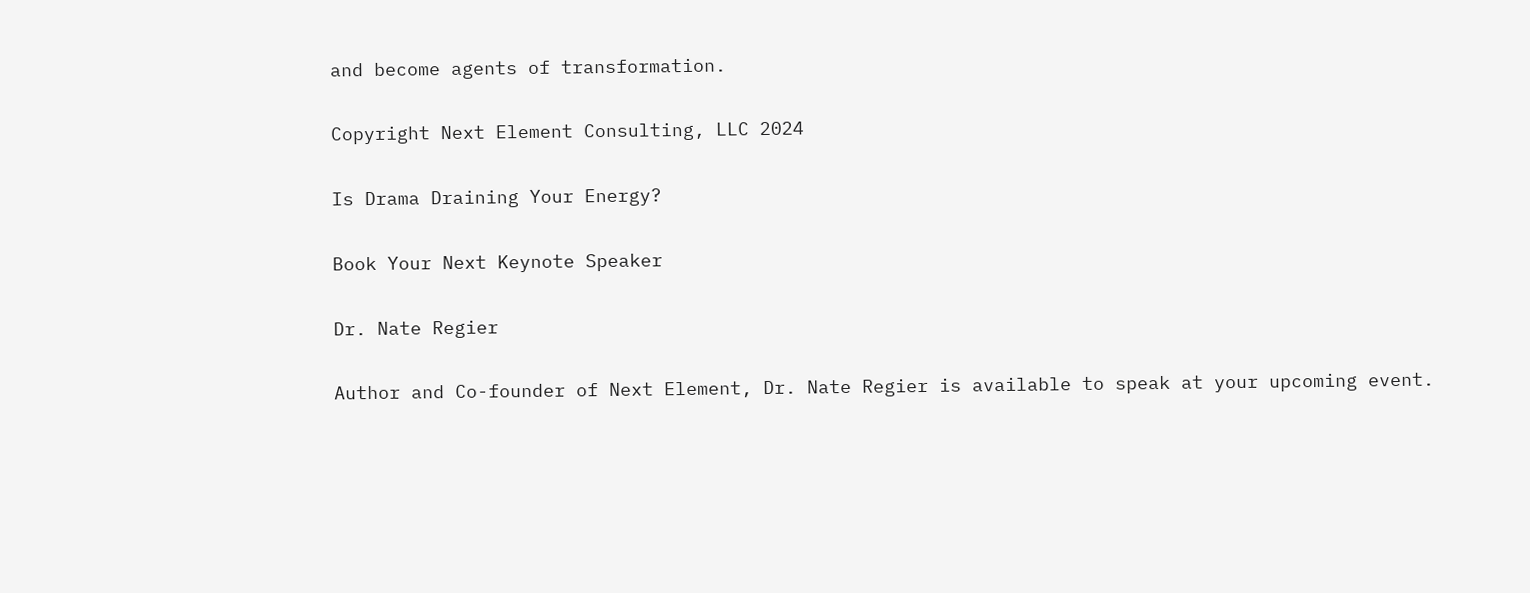and become agents of transformation.

Copyright Next Element Consulting, LLC 2024

Is Drama Draining Your Energy?

Book Your Next Keynote Speaker

Dr. Nate Regier

Author and Co-founder of Next Element, Dr. Nate Regier is available to speak at your upcoming event.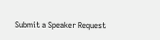Submit a Speaker Request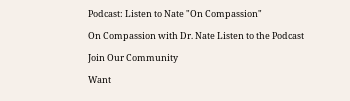Podcast: Listen to Nate "On Compassion"

On Compassion with Dr. Nate Listen to the Podcast

Join Our Community

Want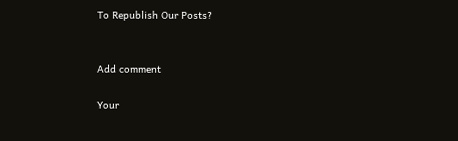To Republish Our Posts?


Add comment

Your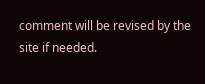comment will be revised by the site if needed.